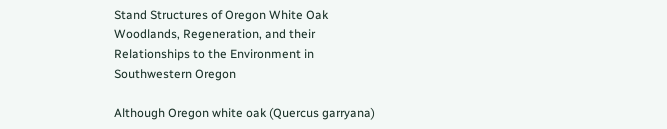Stand Structures of Oregon White Oak Woodlands, Regeneration, and their Relationships to the Environment in Southwestern Oregon

Although Oregon white oak (Quercus garryana)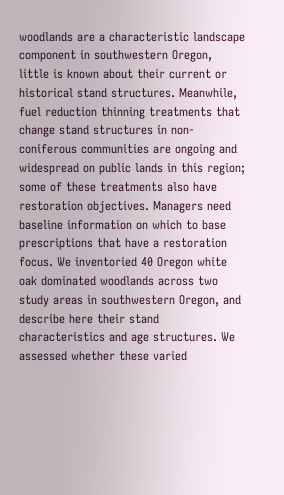woodlands are a characteristic landscape component in southwestern Oregon, little is known about their current or historical stand structures. Meanwhile, fuel reduction thinning treatments that change stand structures in non-coniferous communities are ongoing and widespread on public lands in this region; some of these treatments also have restoration objectives. Managers need baseline information on which to base prescriptions that have a restoration focus. We inventoried 40 Oregon white oak dominated woodlands across two study areas in southwestern Oregon, and describe here their stand characteristics and age structures. We assessed whether these varied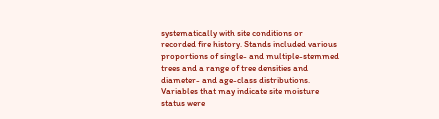systematically with site conditions or recorded fire history. Stands included various proportions of single- and multiple-stemmed trees and a range of tree densities and diameter- and age-class distributions. Variables that may indicate site moisture status were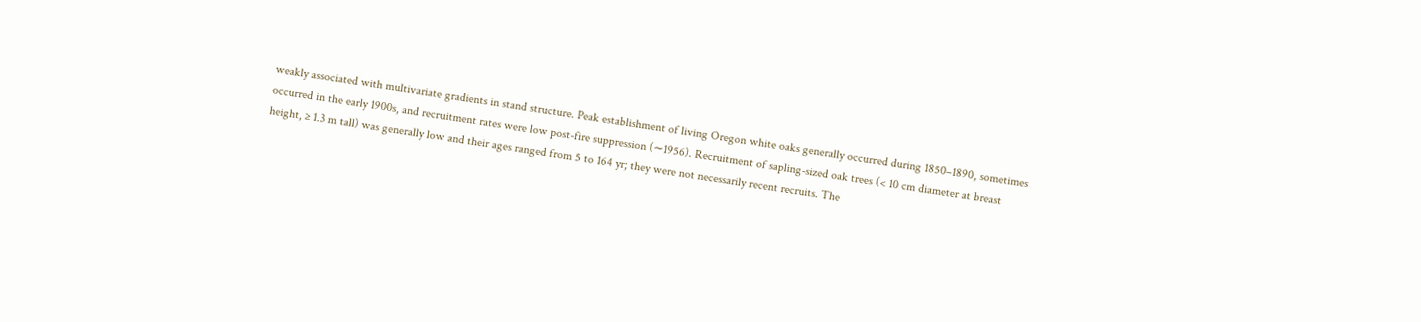weakly associated with multivariate gradients in stand structure. Peak establishment of living Oregon white oaks generally occurred during 1850–1890, sometimes occurred in the early 1900s, and recruitment rates were low post-fire suppression (∼1956). Recruitment of sapling-sized oak trees (< 10 cm diameter at breast height, ≥ 1.3 m tall) was generally low and their ages ranged from 5 to 164 yr; they were not necessarily recent recruits. The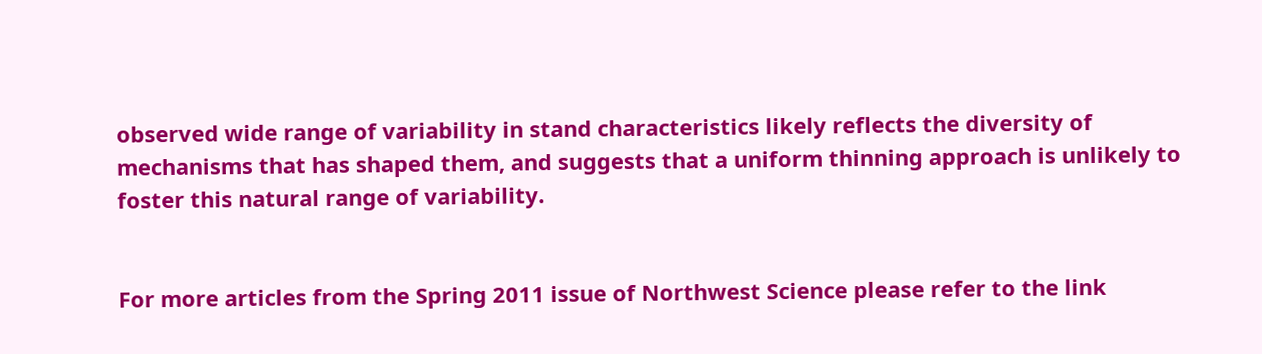observed wide range of variability in stand characteristics likely reflects the diversity of mechanisms that has shaped them, and suggests that a uniform thinning approach is unlikely to foster this natural range of variability.


For more articles from the Spring 2011 issue of Northwest Science please refer to the link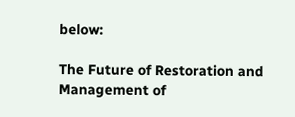below:

The Future of Restoration and Management of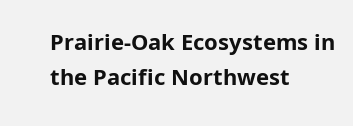Prairie-Oak Ecosystems in the Pacific Northwest